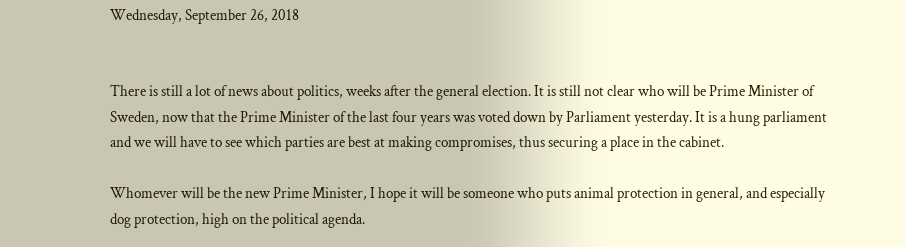Wednesday, September 26, 2018


There is still a lot of news about politics, weeks after the general election. It is still not clear who will be Prime Minister of Sweden, now that the Prime Minister of the last four years was voted down by Parliament yesterday. It is a hung parliament and we will have to see which parties are best at making compromises, thus securing a place in the cabinet.

Whomever will be the new Prime Minister, I hope it will be someone who puts animal protection in general, and especially dog protection, high on the political agenda.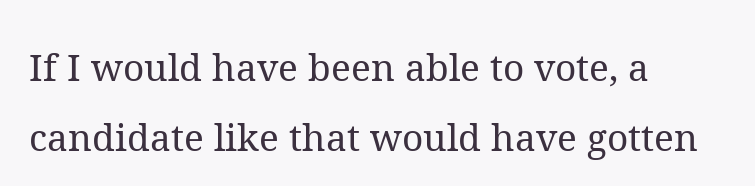If I would have been able to vote, a candidate like that would have gotten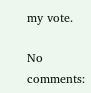my vote.

No comments: